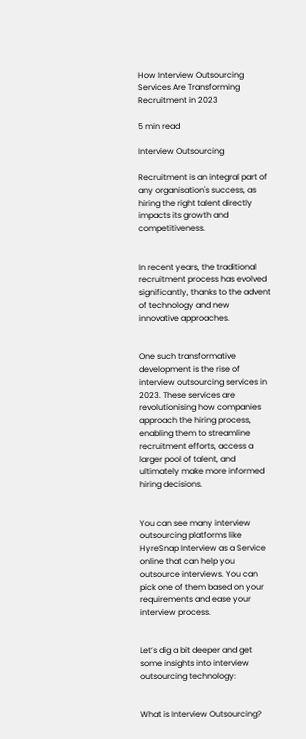How Interview Outsourcing Services Are Transforming Recruitment in 2023

5 min read

Interview Outsourcing

Recruitment is an integral part of any organisation's success, as hiring the right talent directly impacts its growth and competitiveness.


In recent years, the traditional recruitment process has evolved significantly, thanks to the advent of technology and new innovative approaches.


One such transformative development is the rise of interview outsourcing services in 2023. These services are revolutionising how companies approach the hiring process, enabling them to streamline recruitment efforts, access a larger pool of talent, and ultimately make more informed hiring decisions.


You can see many interview outsourcing platforms like HyreSnap Interview as a Service online that can help you outsource interviews. You can pick one of them based on your requirements and ease your interview process.


Let’s dig a bit deeper and get some insights into interview outsourcing technology:


What is Interview Outsourcing?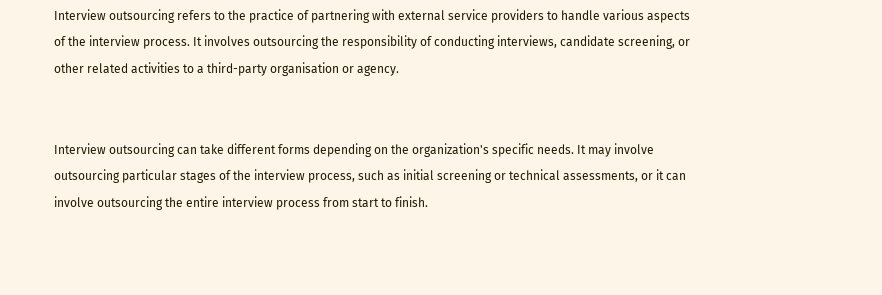Interview outsourcing refers to the practice of partnering with external service providers to handle various aspects of the interview process. It involves outsourcing the responsibility of conducting interviews, candidate screening, or other related activities to a third-party organisation or agency.


Interview outsourcing can take different forms depending on the organization's specific needs. It may involve outsourcing particular stages of the interview process, such as initial screening or technical assessments, or it can involve outsourcing the entire interview process from start to finish.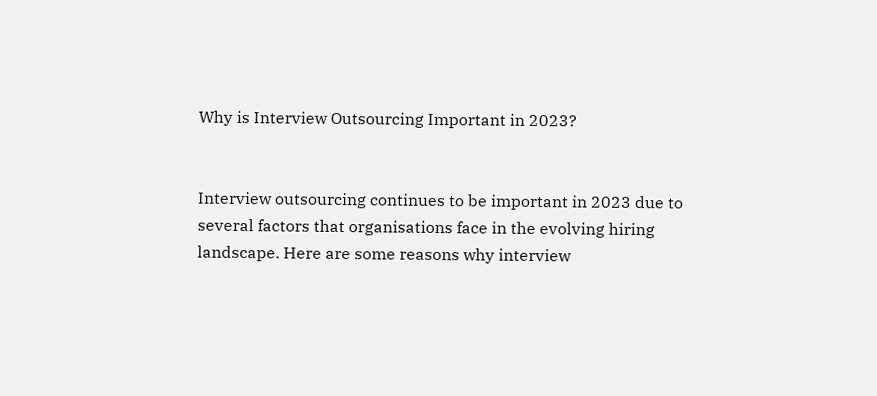Why is Interview Outsourcing Important in 2023?


Interview outsourcing continues to be important in 2023 due to several factors that organisations face in the evolving hiring landscape. Here are some reasons why interview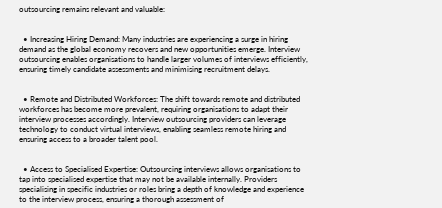outsourcing remains relevant and valuable:


  • Increasing Hiring Demand: Many industries are experiencing a surge in hiring demand as the global economy recovers and new opportunities emerge. Interview outsourcing enables organisations to handle larger volumes of interviews efficiently, ensuring timely candidate assessments and minimising recruitment delays.


  • Remote and Distributed Workforces: The shift towards remote and distributed workforces has become more prevalent, requiring organisations to adapt their interview processes accordingly. Interview outsourcing providers can leverage technology to conduct virtual interviews, enabling seamless remote hiring and ensuring access to a broader talent pool.


  • Access to Specialised Expertise: Outsourcing interviews allows organisations to tap into specialised expertise that may not be available internally. Providers specialising in specific industries or roles bring a depth of knowledge and experience to the interview process, ensuring a thorough assessment of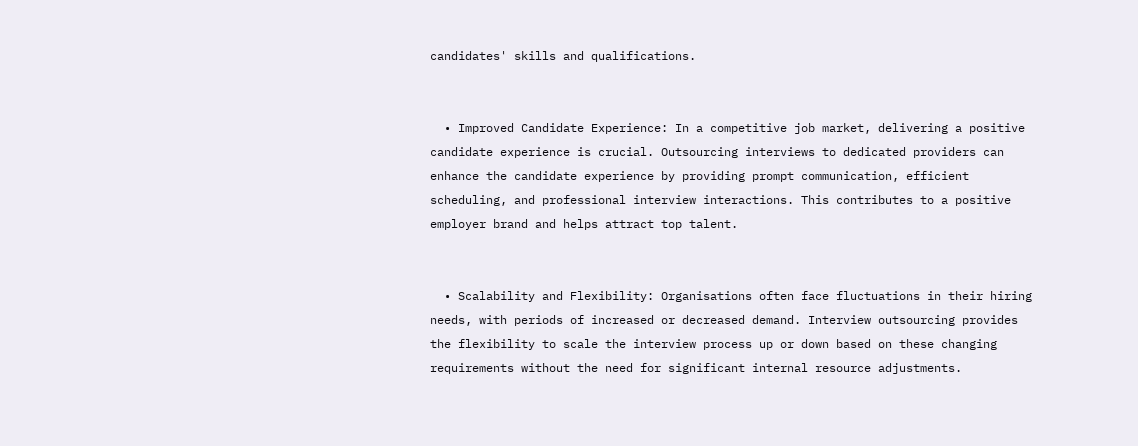candidates' skills and qualifications.


  • Improved Candidate Experience: In a competitive job market, delivering a positive candidate experience is crucial. Outsourcing interviews to dedicated providers can enhance the candidate experience by providing prompt communication, efficient scheduling, and professional interview interactions. This contributes to a positive employer brand and helps attract top talent.


  • Scalability and Flexibility: Organisations often face fluctuations in their hiring needs, with periods of increased or decreased demand. Interview outsourcing provides the flexibility to scale the interview process up or down based on these changing requirements without the need for significant internal resource adjustments.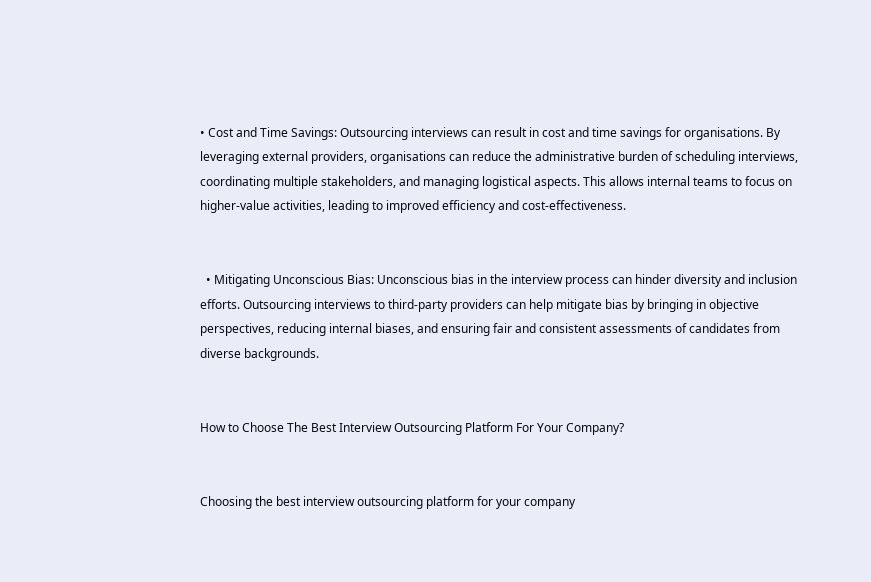• Cost and Time Savings: Outsourcing interviews can result in cost and time savings for organisations. By leveraging external providers, organisations can reduce the administrative burden of scheduling interviews, coordinating multiple stakeholders, and managing logistical aspects. This allows internal teams to focus on higher-value activities, leading to improved efficiency and cost-effectiveness.


  • Mitigating Unconscious Bias: Unconscious bias in the interview process can hinder diversity and inclusion efforts. Outsourcing interviews to third-party providers can help mitigate bias by bringing in objective perspectives, reducing internal biases, and ensuring fair and consistent assessments of candidates from diverse backgrounds.


How to Choose The Best Interview Outsourcing Platform For Your Company?


Choosing the best interview outsourcing platform for your company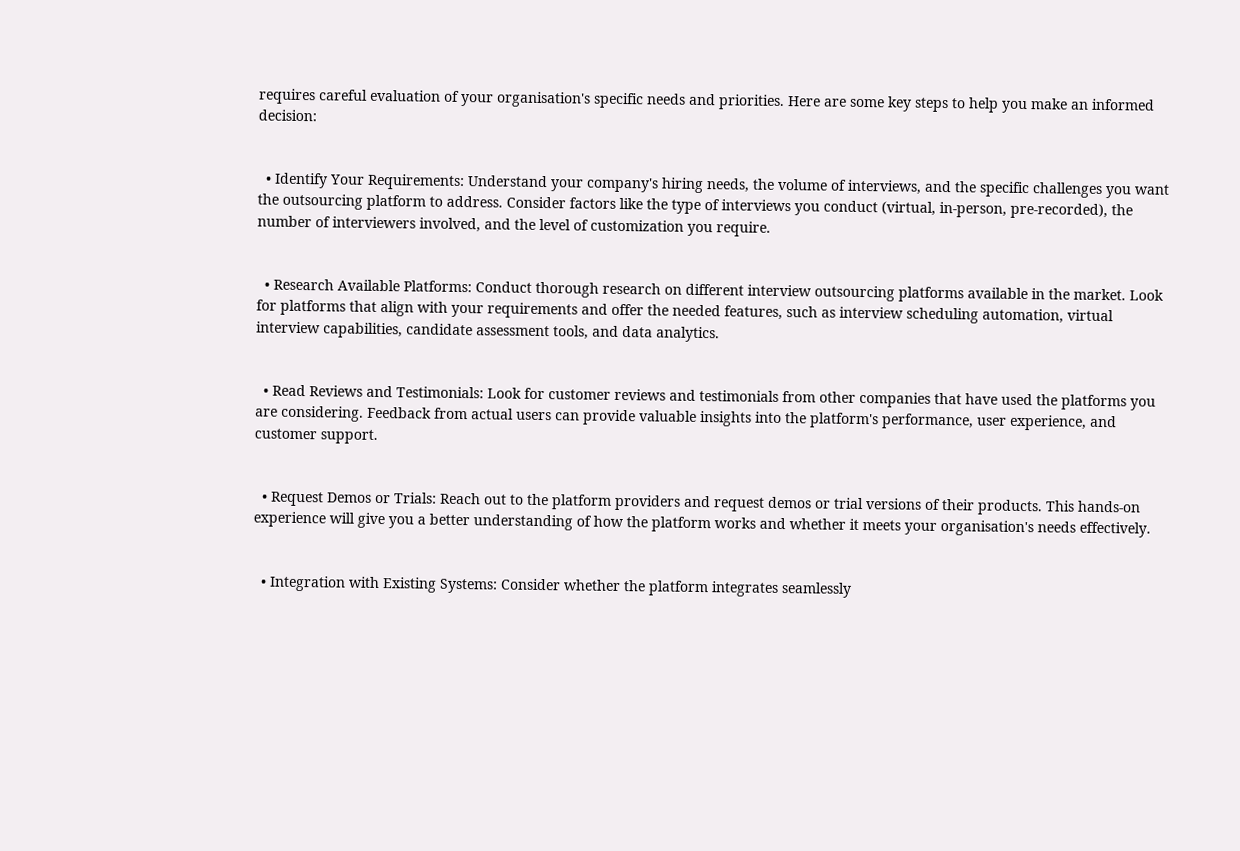requires careful evaluation of your organisation's specific needs and priorities. Here are some key steps to help you make an informed decision:


  • Identify Your Requirements: Understand your company's hiring needs, the volume of interviews, and the specific challenges you want the outsourcing platform to address. Consider factors like the type of interviews you conduct (virtual, in-person, pre-recorded), the number of interviewers involved, and the level of customization you require.


  • Research Available Platforms: Conduct thorough research on different interview outsourcing platforms available in the market. Look for platforms that align with your requirements and offer the needed features, such as interview scheduling automation, virtual interview capabilities, candidate assessment tools, and data analytics.


  • Read Reviews and Testimonials: Look for customer reviews and testimonials from other companies that have used the platforms you are considering. Feedback from actual users can provide valuable insights into the platform's performance, user experience, and customer support.


  • Request Demos or Trials: Reach out to the platform providers and request demos or trial versions of their products. This hands-on experience will give you a better understanding of how the platform works and whether it meets your organisation's needs effectively.


  • Integration with Existing Systems: Consider whether the platform integrates seamlessly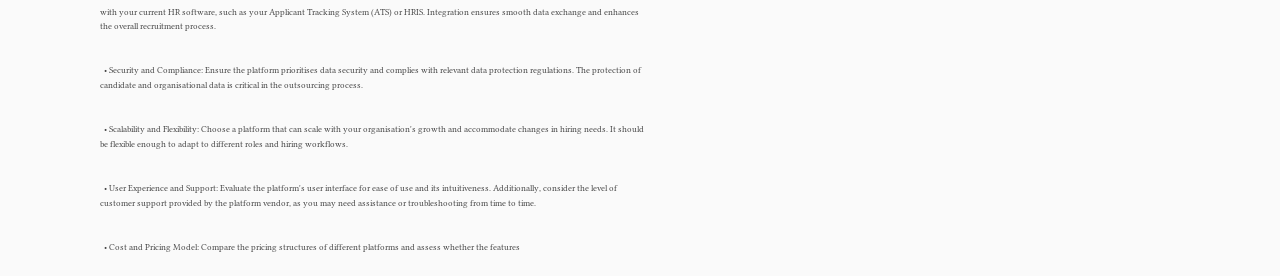with your current HR software, such as your Applicant Tracking System (ATS) or HRIS. Integration ensures smooth data exchange and enhances the overall recruitment process.


  • Security and Compliance: Ensure the platform prioritises data security and complies with relevant data protection regulations. The protection of candidate and organisational data is critical in the outsourcing process.


  • Scalability and Flexibility: Choose a platform that can scale with your organisation's growth and accommodate changes in hiring needs. It should be flexible enough to adapt to different roles and hiring workflows.


  • User Experience and Support: Evaluate the platform's user interface for ease of use and its intuitiveness. Additionally, consider the level of customer support provided by the platform vendor, as you may need assistance or troubleshooting from time to time.


  • Cost and Pricing Model: Compare the pricing structures of different platforms and assess whether the features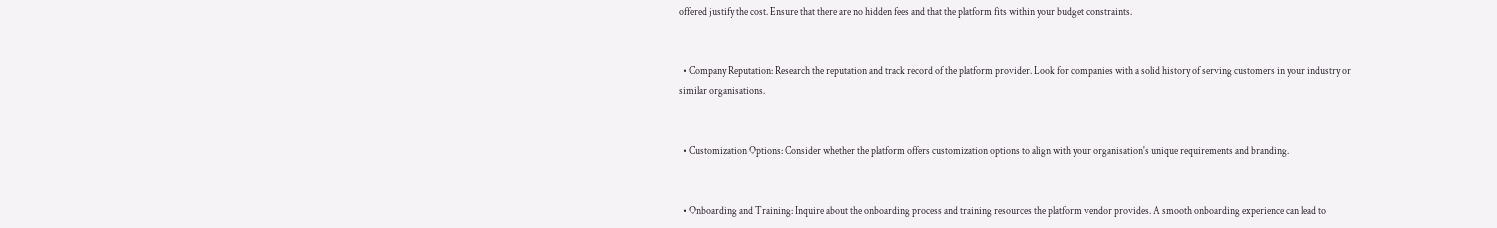offered justify the cost. Ensure that there are no hidden fees and that the platform fits within your budget constraints.


  • Company Reputation: Research the reputation and track record of the platform provider. Look for companies with a solid history of serving customers in your industry or similar organisations.


  • Customization Options: Consider whether the platform offers customization options to align with your organisation's unique requirements and branding.


  • Onboarding and Training: Inquire about the onboarding process and training resources the platform vendor provides. A smooth onboarding experience can lead to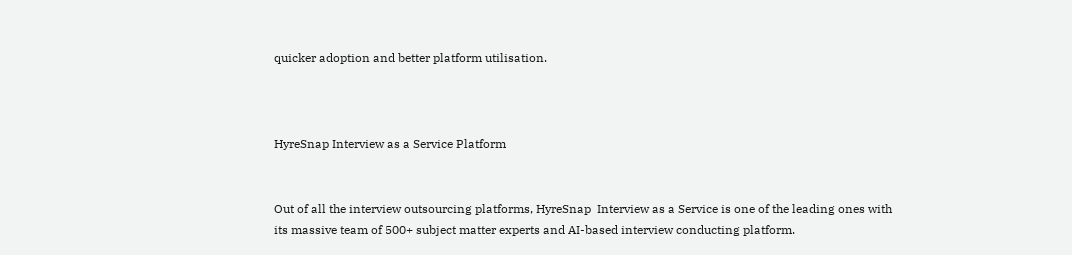quicker adoption and better platform utilisation.



HyreSnap Interview as a Service Platform


Out of all the interview outsourcing platforms, HyreSnap  Interview as a Service is one of the leading ones with its massive team of 500+ subject matter experts and AI-based interview conducting platform.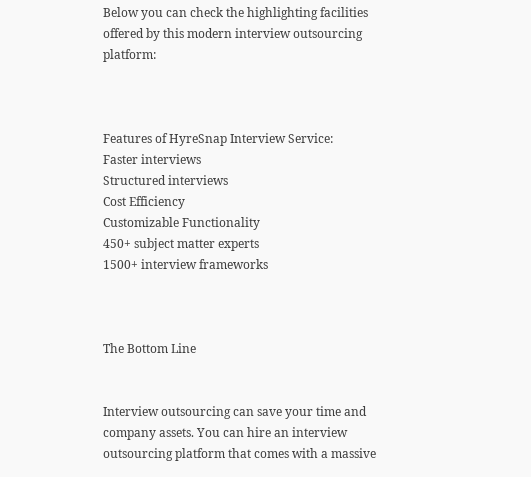Below you can check the highlighting facilities offered by this modern interview outsourcing platform:



Features of HyreSnap Interview Service:
Faster interviews
Structured interviews
Cost Efficiency
Customizable Functionality
450+ subject matter experts
1500+ interview frameworks



The Bottom Line


Interview outsourcing can save your time and company assets. You can hire an interview outsourcing platform that comes with a massive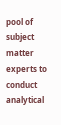pool of subject matter experts to conduct analytical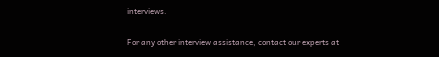interviews.

For any other interview assistance, contact our experts at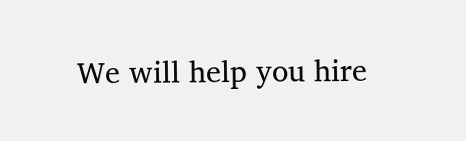We will help you hire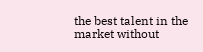the best talent in the market without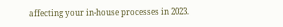affecting your in-house processes in 2023.